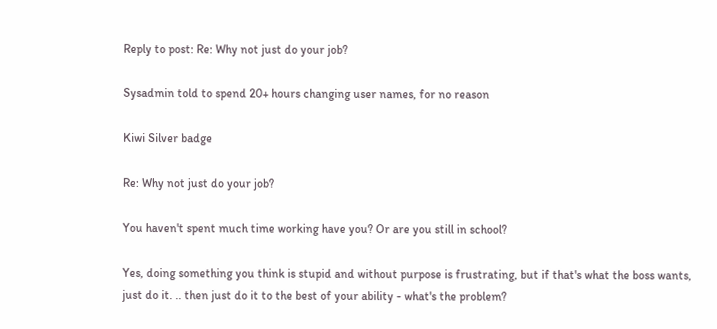Reply to post: Re: Why not just do your job?

Sysadmin told to spend 20+ hours changing user names, for no reason

Kiwi Silver badge

Re: Why not just do your job?

You haven't spent much time working have you? Or are you still in school?

Yes, doing something you think is stupid and without purpose is frustrating, but if that's what the boss wants, just do it. .. then just do it to the best of your ability - what's the problem?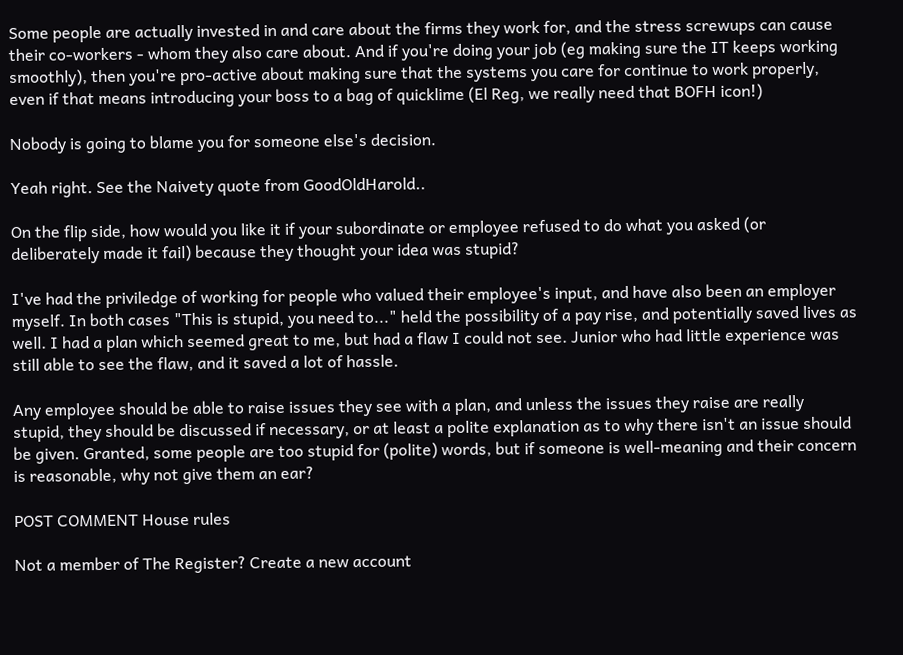Some people are actually invested in and care about the firms they work for, and the stress screwups can cause their co-workers - whom they also care about. And if you're doing your job (eg making sure the IT keeps working smoothly), then you're pro-active about making sure that the systems you care for continue to work properly, even if that means introducing your boss to a bag of quicklime (El Reg, we really need that BOFH icon!)

Nobody is going to blame you for someone else's decision.

Yeah right. See the Naivety quote from GoodOldHarold..

On the flip side, how would you like it if your subordinate or employee refused to do what you asked (or deliberately made it fail) because they thought your idea was stupid?

I've had the priviledge of working for people who valued their employee's input, and have also been an employer myself. In both cases "This is stupid, you need to..." held the possibility of a pay rise, and potentially saved lives as well. I had a plan which seemed great to me, but had a flaw I could not see. Junior who had little experience was still able to see the flaw, and it saved a lot of hassle.

Any employee should be able to raise issues they see with a plan, and unless the issues they raise are really stupid, they should be discussed if necessary, or at least a polite explanation as to why there isn't an issue should be given. Granted, some people are too stupid for (polite) words, but if someone is well-meaning and their concern is reasonable, why not give them an ear?

POST COMMENT House rules

Not a member of The Register? Create a new account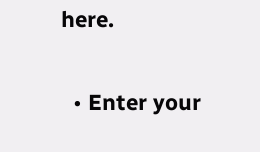here.

  • Enter your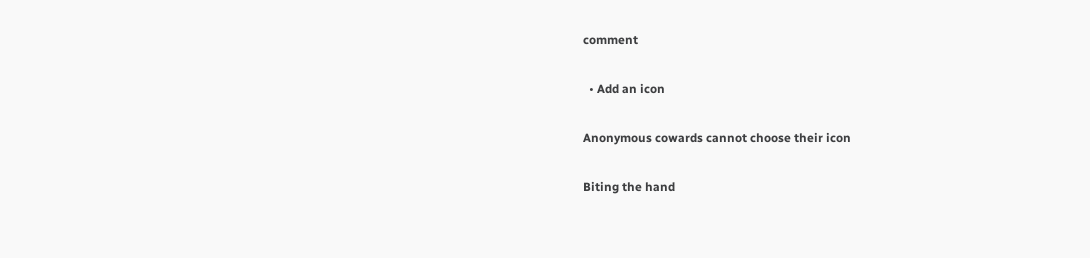comment

  • Add an icon

Anonymous cowards cannot choose their icon

Biting the hand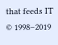that feeds IT © 1998–2019